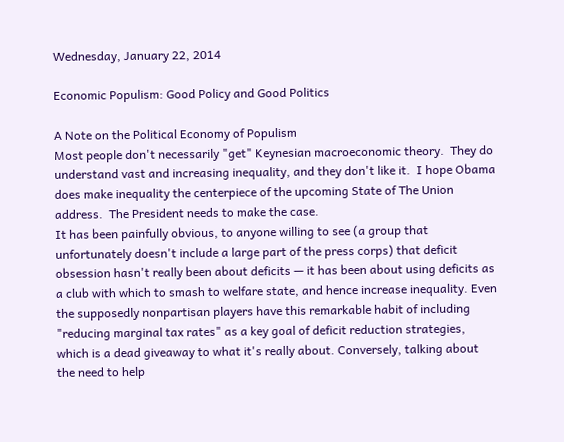Wednesday, January 22, 2014

Economic Populism: Good Policy and Good Politics

A Note on the Political Economy of Populism
Most people don't necessarily "get" Keynesian macroeconomic theory.  They do understand vast and increasing inequality, and they don't like it.  I hope Obama does make inequality the centerpiece of the upcoming State of The Union address.  The President needs to make the case.
It has been painfully obvious, to anyone willing to see (a group that unfortunately doesn't include a large part of the press corps) that deficit obsession hasn't really been about deficits — it has been about using deficits as a club with which to smash to welfare state, and hence increase inequality. Even the supposedly nonpartisan players have this remarkable habit of including "reducing marginal tax rates" as a key goal of deficit reduction strategies, which is a dead giveaway to what it's really about. Conversely, talking about the need to help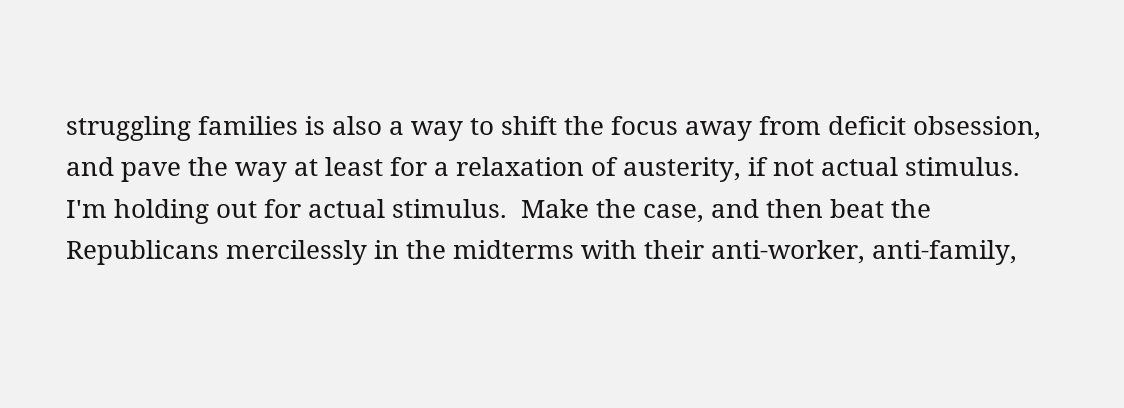struggling families is also a way to shift the focus away from deficit obsession, and pave the way at least for a relaxation of austerity, if not actual stimulus.
I'm holding out for actual stimulus.  Make the case, and then beat the Republicans mercilessly in the midterms with their anti-worker, anti-family,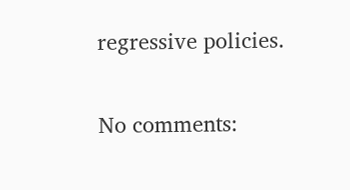regressive policies.

No comments: